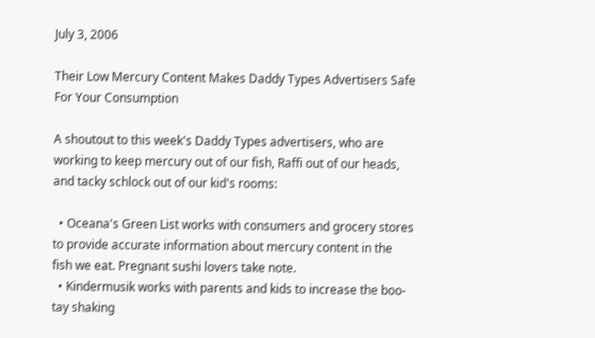July 3, 2006

Their Low Mercury Content Makes Daddy Types Advertisers Safe For Your Consumption

A shoutout to this week's Daddy Types advertisers, who are working to keep mercury out of our fish, Raffi out of our heads, and tacky schlock out of our kid's rooms:

  • Oceana's Green List works with consumers and grocery stores to provide accurate information about mercury content in the fish we eat. Pregnant sushi lovers take note.
  • Kindermusik works with parents and kids to increase the boo-tay shaking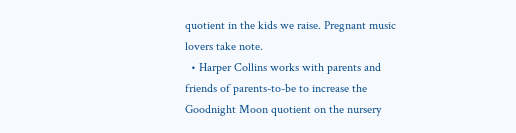quotient in the kids we raise. Pregnant music lovers take note.
  • Harper Collins works with parents and friends of parents-to-be to increase the Goodnight Moon quotient on the nursery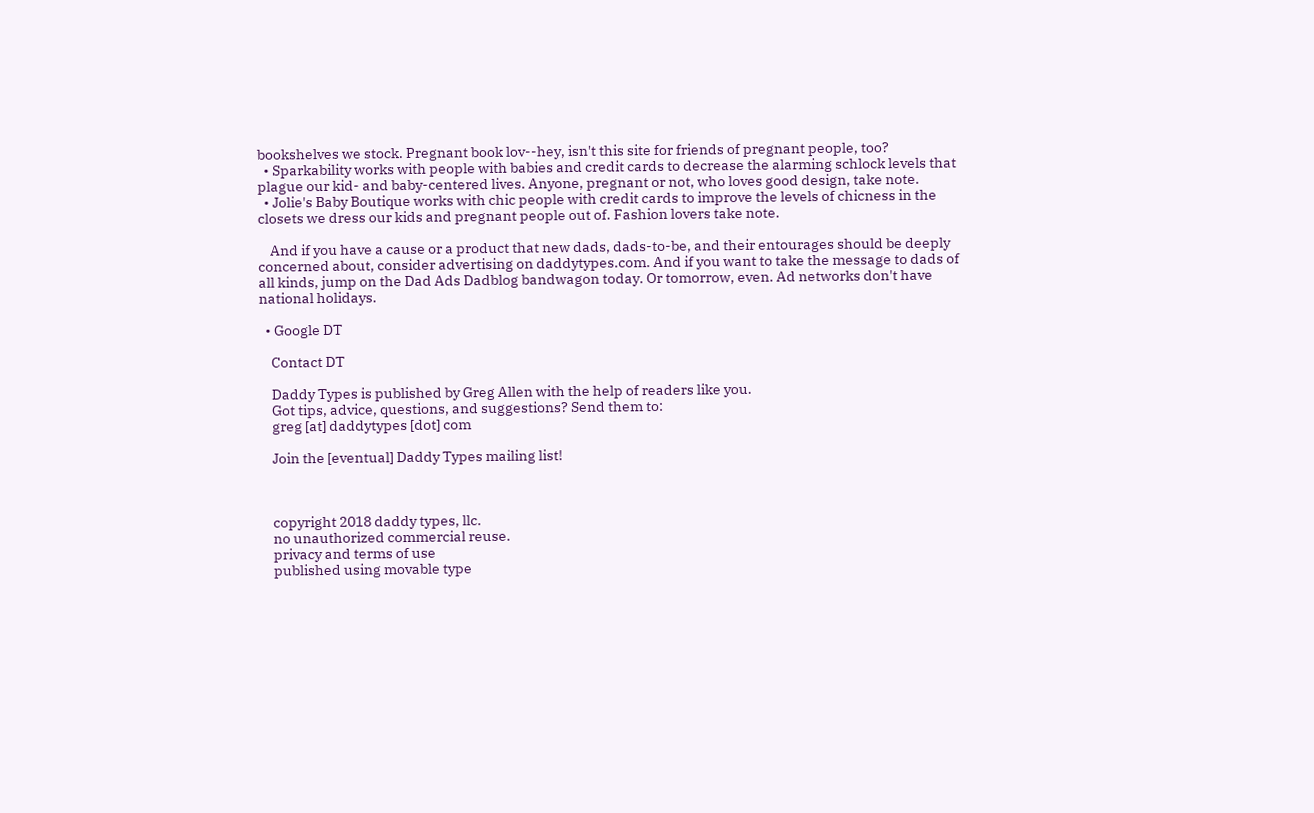bookshelves we stock. Pregnant book lov--hey, isn't this site for friends of pregnant people, too?
  • Sparkability works with people with babies and credit cards to decrease the alarming schlock levels that plague our kid- and baby-centered lives. Anyone, pregnant or not, who loves good design, take note.
  • Jolie's Baby Boutique works with chic people with credit cards to improve the levels of chicness in the closets we dress our kids and pregnant people out of. Fashion lovers take note.

    And if you have a cause or a product that new dads, dads-to-be, and their entourages should be deeply concerned about, consider advertising on daddytypes.com. And if you want to take the message to dads of all kinds, jump on the Dad Ads Dadblog bandwagon today. Or tomorrow, even. Ad networks don't have national holidays.

  • Google DT

    Contact DT

    Daddy Types is published by Greg Allen with the help of readers like you.
    Got tips, advice, questions, and suggestions? Send them to:
    greg [at] daddytypes [dot] com

    Join the [eventual] Daddy Types mailing list!



    copyright 2018 daddy types, llc.
    no unauthorized commercial reuse.
    privacy and terms of use
    published using movable type